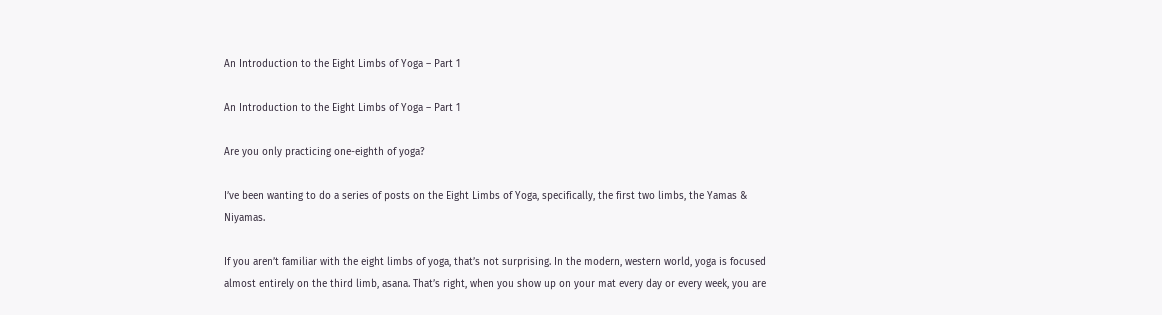An Introduction to the Eight Limbs of Yoga – Part 1

An Introduction to the Eight Limbs of Yoga – Part 1

Are you only practicing one-eighth of yoga?

I’ve been wanting to do a series of posts on the Eight Limbs of Yoga, specifically, the first two limbs, the Yamas & Niyamas.

If you aren’t familiar with the eight limbs of yoga, that’s not surprising. In the modern, western world, yoga is focused almost entirely on the third limb, asana. That’s right, when you show up on your mat every day or every week, you are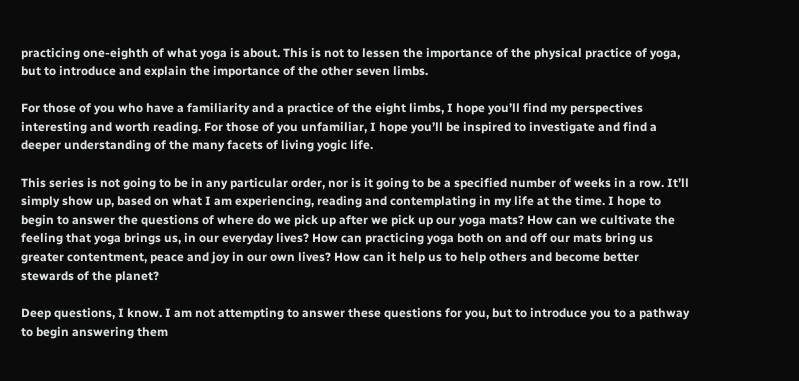practicing one-eighth of what yoga is about. This is not to lessen the importance of the physical practice of yoga, but to introduce and explain the importance of the other seven limbs.

For those of you who have a familiarity and a practice of the eight limbs, I hope you’ll find my perspectives interesting and worth reading. For those of you unfamiliar, I hope you’ll be inspired to investigate and find a deeper understanding of the many facets of living yogic life.

This series is not going to be in any particular order, nor is it going to be a specified number of weeks in a row. It’ll simply show up, based on what I am experiencing, reading and contemplating in my life at the time. I hope to begin to answer the questions of where do we pick up after we pick up our yoga mats? How can we cultivate the feeling that yoga brings us, in our everyday lives? How can practicing yoga both on and off our mats bring us greater contentment, peace and joy in our own lives? How can it help us to help others and become better stewards of the planet?

Deep questions, I know. I am not attempting to answer these questions for you, but to introduce you to a pathway to begin answering them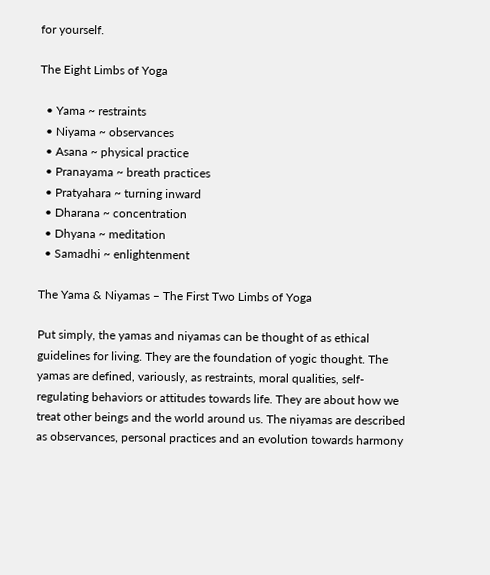for yourself.

The Eight Limbs of Yoga

  • Yama ~ restraints
  • Niyama ~ observances
  • Asana ~ physical practice
  • Pranayama ~ breath practices
  • Pratyahara ~ turning inward
  • Dharana ~ concentration
  • Dhyana ~ meditation
  • Samadhi ~ enlightenment

The Yama & Niyamas – The First Two Limbs of Yoga

Put simply, the yamas and niyamas can be thought of as ethical guidelines for living. They are the foundation of yogic thought. The yamas are defined, variously, as restraints, moral qualities, self-regulating behaviors or attitudes towards life. They are about how we treat other beings and the world around us. The niyamas are described as observances, personal practices and an evolution towards harmony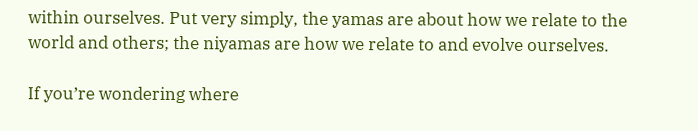within ourselves. Put very simply, the yamas are about how we relate to the world and others; the niyamas are how we relate to and evolve ourselves.

If you’re wondering where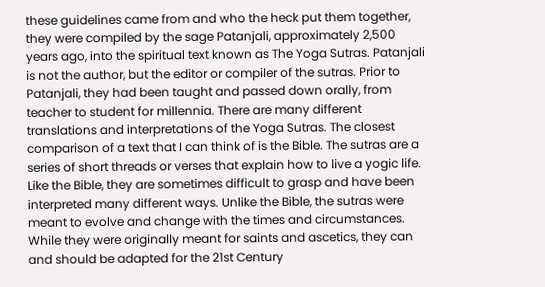these guidelines came from and who the heck put them together, they were compiled by the sage Patanjali, approximately 2,500 years ago, into the spiritual text known as The Yoga Sutras. Patanjali is not the author, but the editor or compiler of the sutras. Prior to Patanjali, they had been taught and passed down orally, from teacher to student for millennia. There are many different translations and interpretations of the Yoga Sutras. The closest comparison of a text that I can think of is the Bible. The sutras are a series of short threads or verses that explain how to live a yogic life. Like the Bible, they are sometimes difficult to grasp and have been interpreted many different ways. Unlike the Bible, the sutras were meant to evolve and change with the times and circumstances. While they were originally meant for saints and ascetics, they can and should be adapted for the 21st Century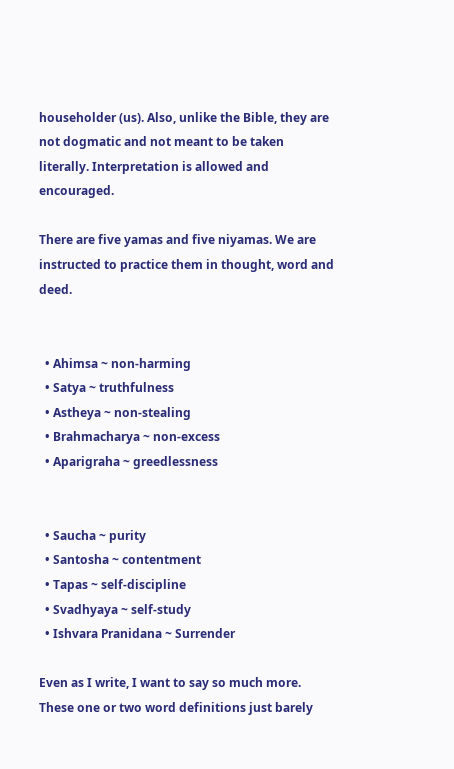householder (us). Also, unlike the Bible, they are not dogmatic and not meant to be taken literally. Interpretation is allowed and encouraged.

There are five yamas and five niyamas. We are instructed to practice them in thought, word and deed.


  • Ahimsa ~ non-harming
  • Satya ~ truthfulness
  • Astheya ~ non-stealing
  • Brahmacharya ~ non-excess
  • Aparigraha ~ greedlessness


  • Saucha ~ purity
  • Santosha ~ contentment
  • Tapas ~ self-discipline
  • Svadhyaya ~ self-study
  • Ishvara Pranidana ~ Surrender

Even as I write, I want to say so much more. These one or two word definitions just barely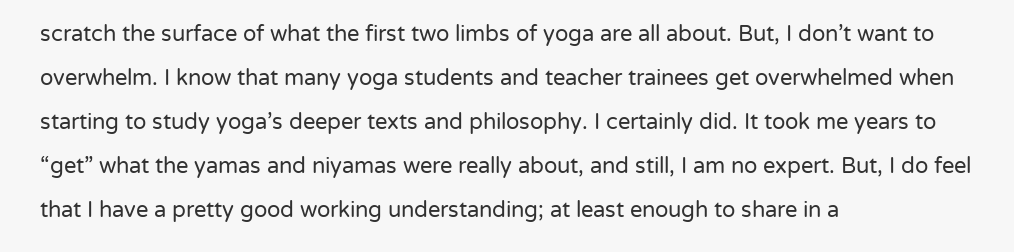scratch the surface of what the first two limbs of yoga are all about. But, I don’t want to overwhelm. I know that many yoga students and teacher trainees get overwhelmed when starting to study yoga’s deeper texts and philosophy. I certainly did. It took me years to “get” what the yamas and niyamas were really about, and still, I am no expert. But, I do feel that I have a pretty good working understanding; at least enough to share in a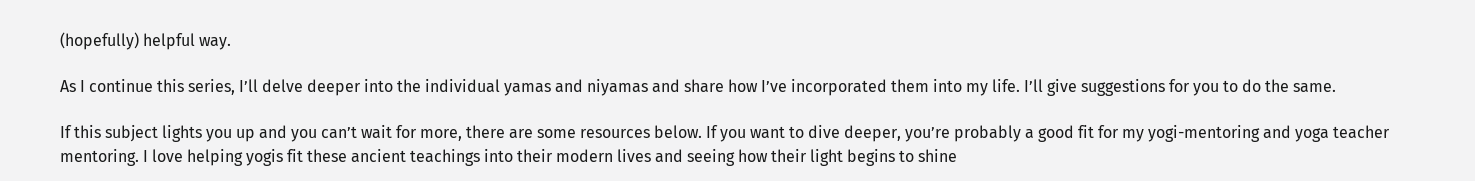(hopefully) helpful way.

As I continue this series, I’ll delve deeper into the individual yamas and niyamas and share how I’ve incorporated them into my life. I’ll give suggestions for you to do the same.

If this subject lights you up and you can’t wait for more, there are some resources below. If you want to dive deeper, you’re probably a good fit for my yogi-mentoring and yoga teacher mentoring. I love helping yogis fit these ancient teachings into their modern lives and seeing how their light begins to shine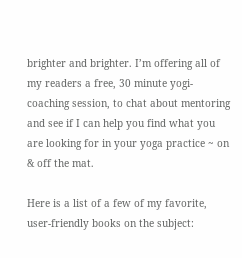brighter and brighter. I’m offering all of my readers a free, 30 minute yogi-coaching session, to chat about mentoring and see if I can help you find what you are looking for in your yoga practice ~ on & off the mat.

Here is a list of a few of my favorite, user-friendly books on the subject: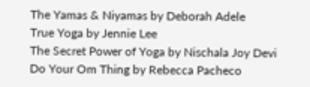The Yamas & Niyamas by Deborah Adele
True Yoga by Jennie Lee
The Secret Power of Yoga by Nischala Joy Devi
Do Your Om Thing by Rebecca Pacheco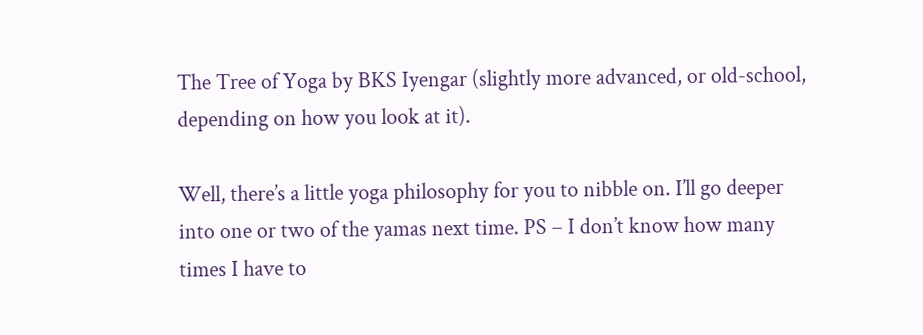The Tree of Yoga by BKS Iyengar (slightly more advanced, or old-school, depending on how you look at it).

Well, there’s a little yoga philosophy for you to nibble on. I’ll go deeper into one or two of the yamas next time. PS – I don’t know how many times I have to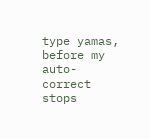type yamas, before my auto-correct stops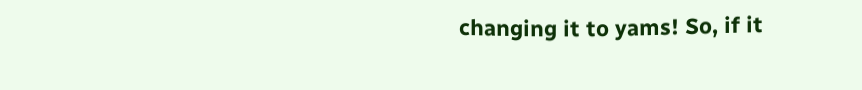changing it to yams! So, if it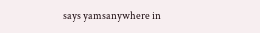says yamsanywhere in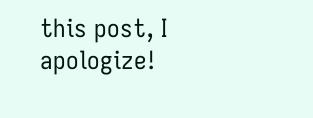this post, I apologize!